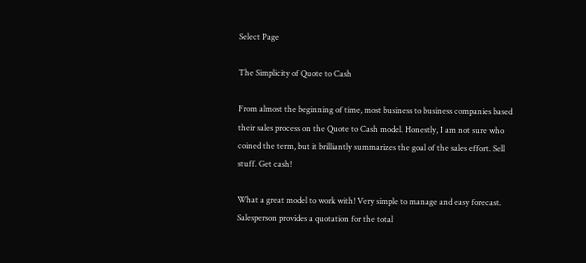Select Page

The Simplicity of Quote to Cash

From almost the beginning of time, most business to business companies based their sales process on the Quote to Cash model. Honestly, I am not sure who coined the term, but it brilliantly summarizes the goal of the sales effort. Sell stuff. Get cash!

What a great model to work with! Very simple to manage and easy forecast. Salesperson provides a quotation for the total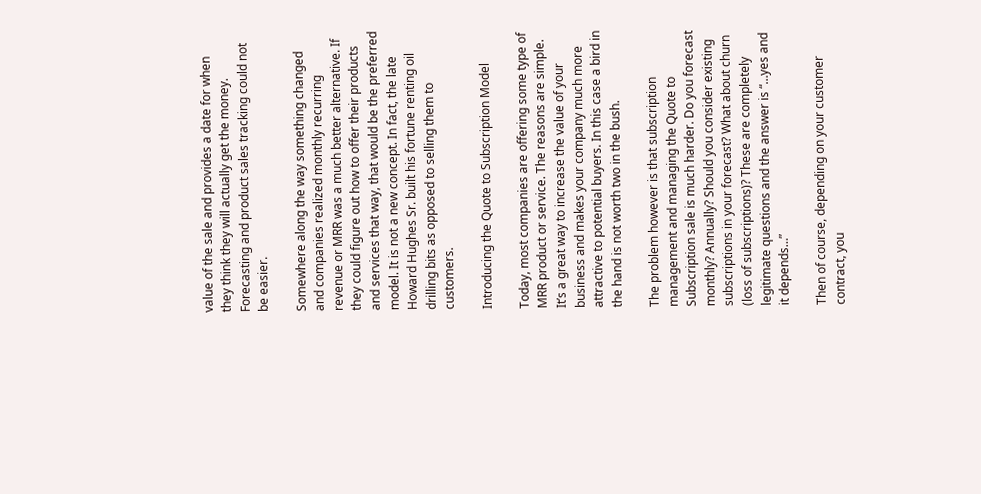value of the sale and provides a date for when they think they will actually get the money. Forecasting and product sales tracking could not be easier.

Somewhere along the way something changed and companies realized monthly recurring revenue or MRR was a much better alternative. If they could figure out how to offer their products and services that way, that would be the preferred model. It is not a new concept. In fact, the late Howard Hughes Sr. built his fortune renting oil drilling bits as opposed to selling them to customers.

Introducing the Quote to Subscription Model

Today, most companies are offering some type of MRR product or service. The reasons are simple. It’s a great way to increase the value of your business and makes your company much more attractive to potential buyers. In this case a bird in the hand is not worth two in the bush.

The problem however is that subscription management and managing the Quote to Subscription sale is much harder. Do you forecast monthly? Annually? Should you consider existing subscriptions in your forecast? What about churn (loss of subscriptions)? These are completely legitimate questions and the answer is “…yes and it depends…”

Then of course, depending on your customer contract, you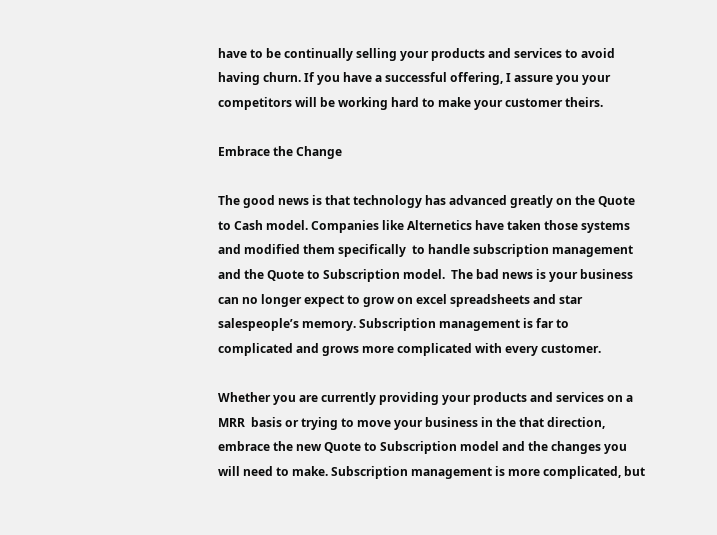have to be continually selling your products and services to avoid having churn. If you have a successful offering, I assure you your competitors will be working hard to make your customer theirs.

Embrace the Change

The good news is that technology has advanced greatly on the Quote to Cash model. Companies like Alternetics have taken those systems and modified them specifically  to handle subscription management and the Quote to Subscription model.  The bad news is your business can no longer expect to grow on excel spreadsheets and star salespeople’s memory. Subscription management is far to complicated and grows more complicated with every customer.

Whether you are currently providing your products and services on a MRR  basis or trying to move your business in the that direction, embrace the new Quote to Subscription model and the changes you will need to make. Subscription management is more complicated, but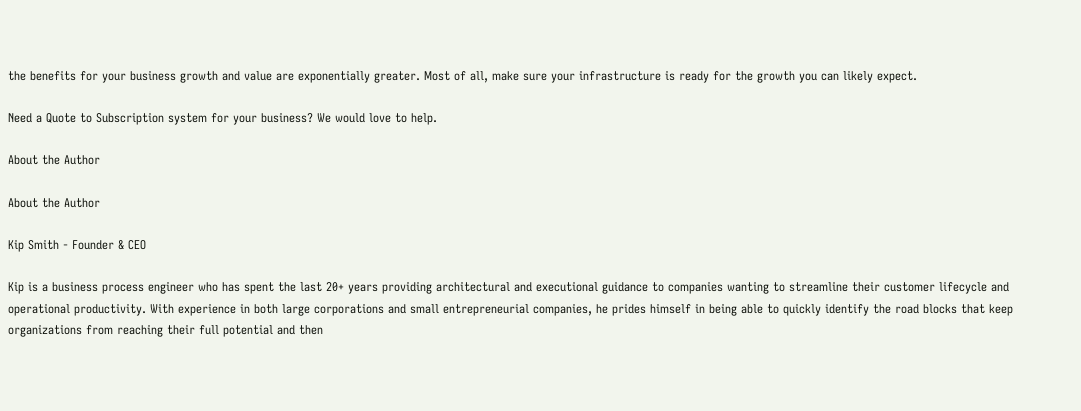the benefits for your business growth and value are exponentially greater. Most of all, make sure your infrastructure is ready for the growth you can likely expect.

Need a Quote to Subscription system for your business? We would love to help.

About the Author

About the Author

Kip Smith - Founder & CEO

Kip is a business process engineer who has spent the last 20+ years providing architectural and executional guidance to companies wanting to streamline their customer lifecycle and operational productivity. With experience in both large corporations and small entrepreneurial companies, he prides himself in being able to quickly identify the road blocks that keep organizations from reaching their full potential and then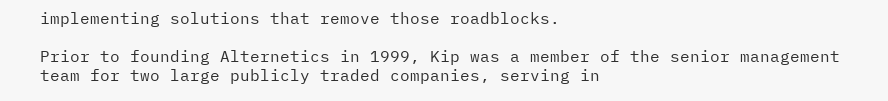implementing solutions that remove those roadblocks.

Prior to founding Alternetics in 1999, Kip was a member of the senior management team for two large publicly traded companies, serving in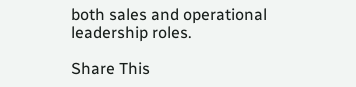both sales and operational leadership roles.

Share This